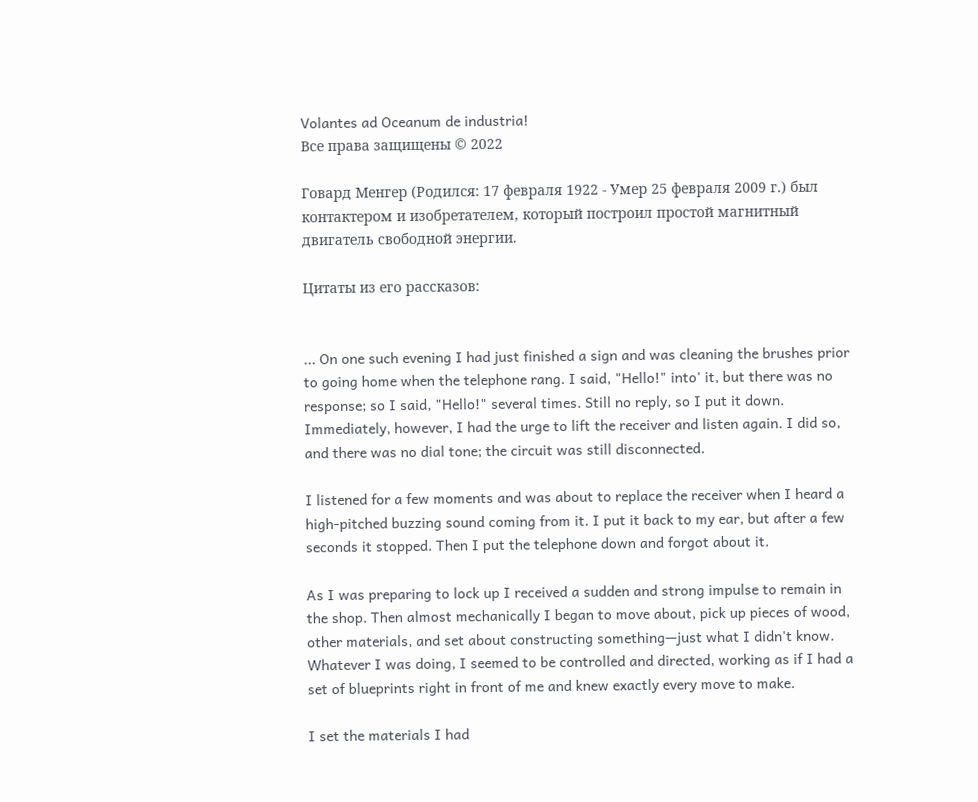Volantes ad Oceanum de industria!
Все права защищены © 2022

Говард Менгер (Родился: 17 февраля 1922 - Умер 25 февраля 2009 г.) был контактером и изобретателем, который построил простой магнитный двигатель свободной энергии.

Цитаты из его рассказов:


... On one such evening I had just finished a sign and was cleaning the brushes prior to going home when the telephone rang. I said, "Hello!" into' it, but there was no response; so I said, "Hello!" several times. Still no reply, so I put it down. Immediately, however, I had the urge to lift the receiver and listen again. I did so, and there was no dial tone; the circuit was still disconnected.

I listened for a few moments and was about to replace the receiver when I heard a high-pitched buzzing sound coming from it. I put it back to my ear, but after a few seconds it stopped. Then I put the telephone down and forgot about it.

As I was preparing to lock up I received a sudden and strong impulse to remain in the shop. Then almost mechanically I began to move about, pick up pieces of wood, other materials, and set about constructing something—just what I didn't know. Whatever I was doing, I seemed to be controlled and directed, working as if I had a set of blueprints right in front of me and knew exactly every move to make.

I set the materials I had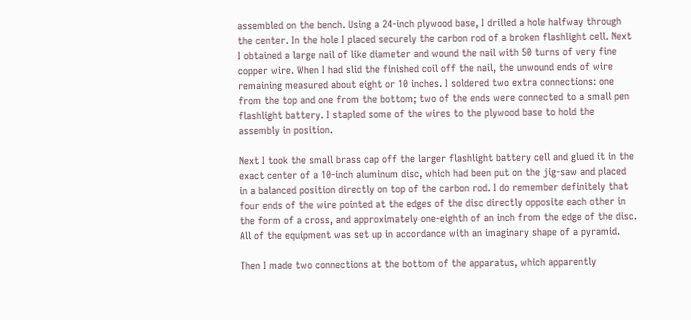assembled on the bench. Using a 24-inch plywood base, I drilled a hole halfway through the center. In the hole I placed securely the carbon rod of a broken flashlight cell. Next I obtained a large nail of like diameter and wound the nail with 50 turns of very fine copper wire. When I had slid the finished coil off the nail, the unwound ends of wire remaining measured about eight or 10 inches. I soldered two extra connections: one from the top and one from the bottom; two of the ends were connected to a small pen flashlight battery. I stapled some of the wires to the plywood base to hold the assembly in position.

Next I took the small brass cap off the larger flashlight battery cell and glued it in the exact center of a 10-inch aluminum disc, which had been put on the jig-saw and placed in a balanced position directly on top of the carbon rod. I do remember definitely that four ends of the wire pointed at the edges of the disc directly opposite each other in the form of a cross, and approximately one-eighth of an inch from the edge of the disc. All of the equipment was set up in accordance with an imaginary shape of a pyramid.

Then I made two connections at the bottom of the apparatus, which apparently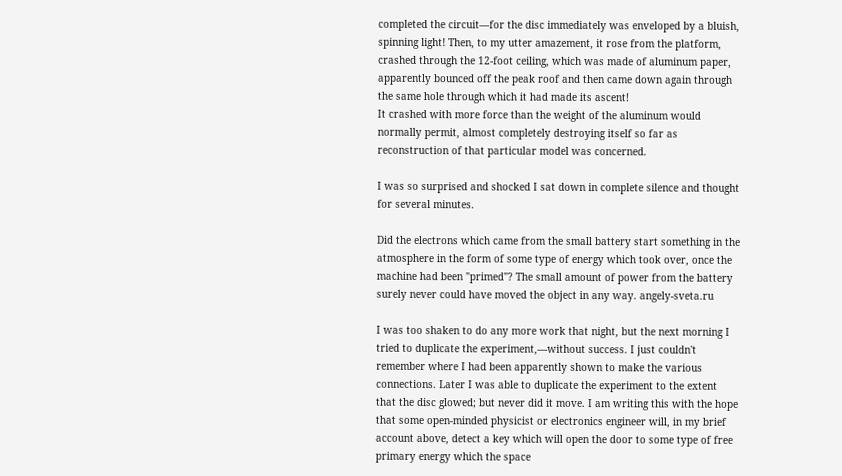completed the circuit—for the disc immediately was enveloped by a bluish, spinning light! Then, to my utter amazement, it rose from the platform, crashed through the 12-foot ceiling, which was made of aluminum paper, apparently bounced off the peak roof and then came down again through the same hole through which it had made its ascent!
It crashed with more force than the weight of the aluminum would normally permit, almost completely destroying itself so far as reconstruction of that particular model was concerned.

I was so surprised and shocked I sat down in complete silence and thought for several minutes.

Did the electrons which came from the small battery start something in the atmosphere in the form of some type of energy which took over, once the machine had been "primed"? The small amount of power from the battery surely never could have moved the object in any way. angely-sveta.ru

I was too shaken to do any more work that night, but the next morning I tried to duplicate the experiment,—without success. I just couldn't remember where I had been apparently shown to make the various connections. Later I was able to duplicate the experiment to the extent that the disc glowed; but never did it move. I am writing this with the hope that some open-minded physicist or electronics engineer will, in my brief account above, detect a key which will open the door to some type of free primary energy which the space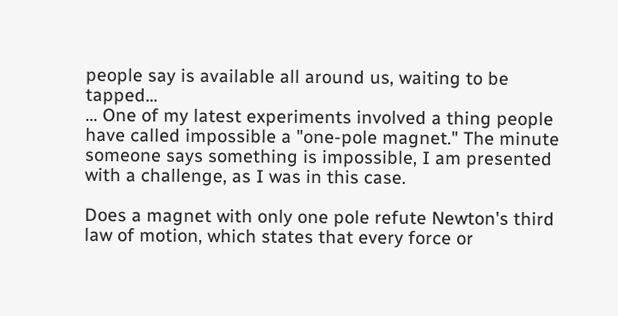people say is available all around us, waiting to be tapped...
... One of my latest experiments involved a thing people have called impossible a "one-pole magnet." The minute someone says something is impossible, I am presented with a challenge, as I was in this case.

Does a magnet with only one pole refute Newton's third law of motion, which states that every force or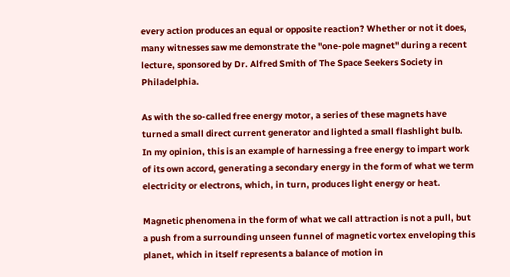every action produces an equal or opposite reaction? Whether or not it does, many witnesses saw me demonstrate the "one-pole magnet" during a recent lecture, sponsored by Dr. Alfred Smith of The Space Seekers Society in Philadelphia.

As with the so-called free energy motor, a series of these magnets have turned a small direct current generator and lighted a small flashlight bulb. In my opinion, this is an example of harnessing a free energy to impart work of its own accord, generating a secondary energy in the form of what we term electricity or electrons, which, in turn, produces light energy or heat.

Magnetic phenomena in the form of what we call attraction is not a pull, but a push from a surrounding unseen funnel of magnetic vortex enveloping this planet, which in itself represents a balance of motion in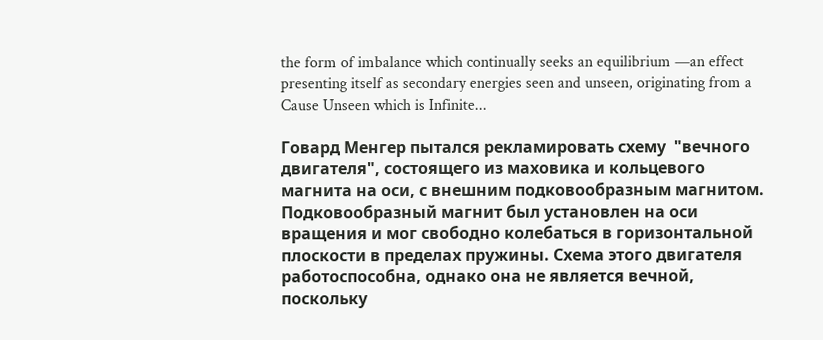the form of imbalance which continually seeks an equilibrium —an effect presenting itself as secondary energies seen and unseen, originating from a Cause Unseen which is Infinite...

Говард Менгер пытался рекламировать схему  "вечного двигателя", состоящего из маховика и кольцевого магнита на оси, с внешним подковообразным магнитом. Подковообразный магнит был установлен на оси вращения и мог свободно колебаться в горизонтальной плоскости в пределах пружины. Схема этого двигателя работоспособна, однако она не является вечной, поскольку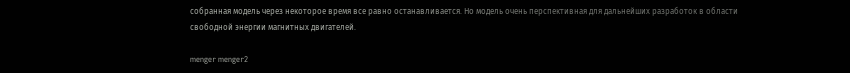собранная модель через некоторое время все равно останавливается. Но модель очень перспективная для дальнейших разработок в области свободной энергии магнитных двигателей.

menger menger2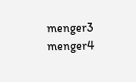menger3 menger4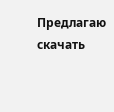Предлагаю скачать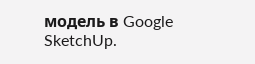модель в Google SketchUp.